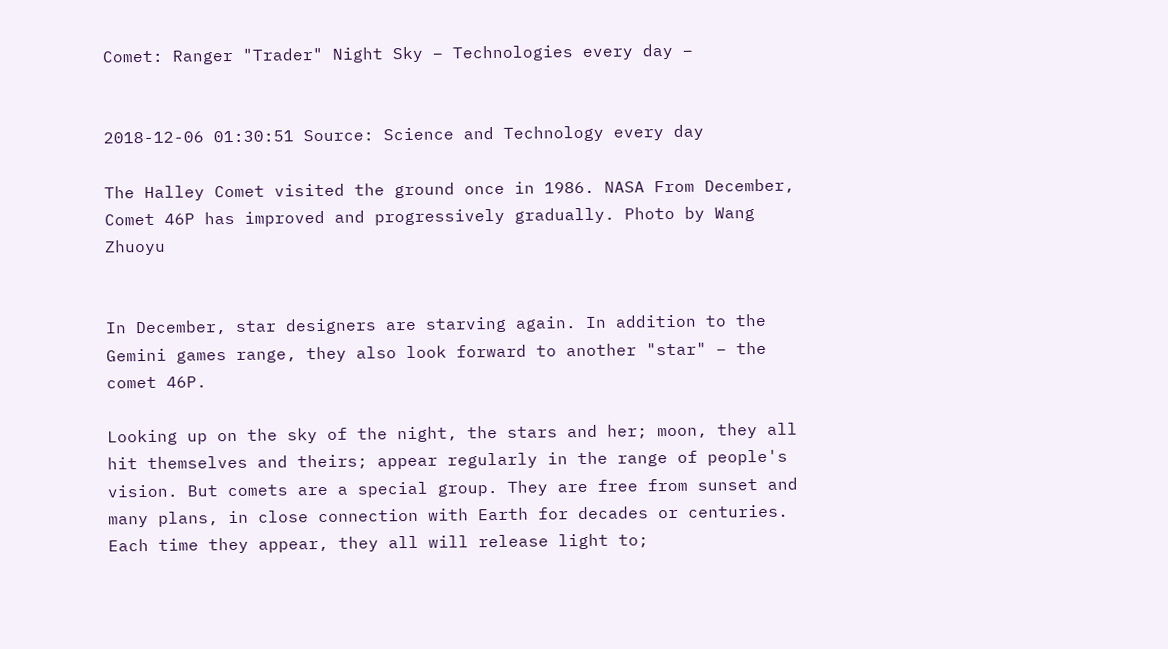Comet: Ranger "Trader" Night Sky – Technologies every day –


2018-12-06 01:30:51 Source: Science and Technology every day

The Halley Comet visited the ground once in 1986. NASA From December, Comet 46P has improved and progressively gradually. Photo by Wang Zhuoyu


In December, star designers are starving again. In addition to the Gemini games range, they also look forward to another "star" – the comet 46P.

Looking up on the sky of the night, the stars and her; moon, they all hit themselves and theirs; appear regularly in the range of people's vision. But comets are a special group. They are free from sunset and many plans, in close connection with Earth for decades or centuries. Each time they appear, they all will release light to;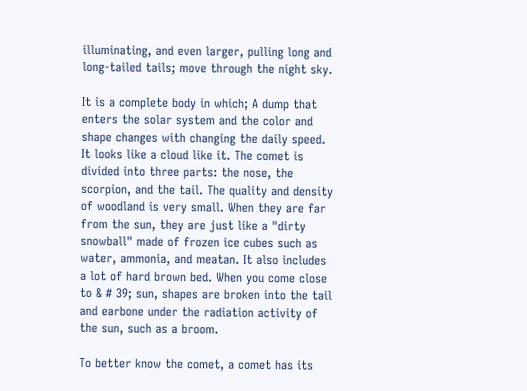illuminating, and even larger, pulling long and long-tailed tails; move through the night sky.

It is a complete body in which; A dump that enters the solar system and the color and shape changes with changing the daily speed. It looks like a cloud like it. The comet is divided into three parts: the nose, the scorpion, and the tail. The quality and density of woodland is very small. When they are far from the sun, they are just like a "dirty snowball" made of frozen ice cubes such as water, ammonia, and meatan. It also includes a lot of hard brown bed. When you come close to & # 39; sun, shapes are broken into the tail and earbone under the radiation activity of the sun, such as a broom.

To better know the comet, a comet has its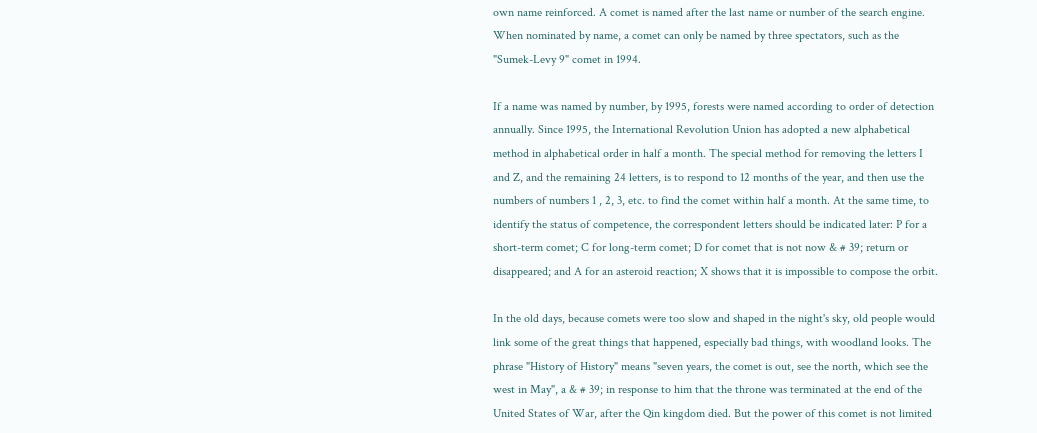own name reinforced. A comet is named after the last name or number of the search engine. When nominated by name, a comet can only be named by three spectators, such as the "Sumek-Levy 9" comet in 1994.

If a name was named by number, by 1995, forests were named according to order of detection annually. Since 1995, the International Revolution Union has adopted a new alphabetical method in alphabetical order in half a month. The special method for removing the letters I and Z, and the remaining 24 letters, is to respond to 12 months of the year, and then use the numbers of numbers 1 , 2, 3, etc. to find the comet within half a month. At the same time, to identify the status of competence, the correspondent letters should be indicated later: P for a short-term comet; C for long-term comet; D for comet that is not now & # 39; return or disappeared; and A for an asteroid reaction; X shows that it is impossible to compose the orbit.

In the old days, because comets were too slow and shaped in the night's sky, old people would link some of the great things that happened, especially bad things, with woodland looks. The phrase "History of History" means "seven years, the comet is out, see the north, which see the west in May", a & # 39; in response to him that the throne was terminated at the end of the United States of War, after the Qin kingdom died. But the power of this comet is not limited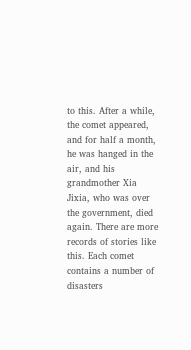to this. After a while, the comet appeared, and for half a month, he was hanged in the air, and his grandmother Xia Jixia, who was over the government, died again. There are more records of stories like this. Each comet contains a number of disasters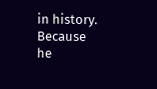in history. Because he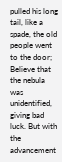pulled his long tail, like a spade, the old people went to the door; Believe that the nebula was unidentified, giving bad luck. But with the advancement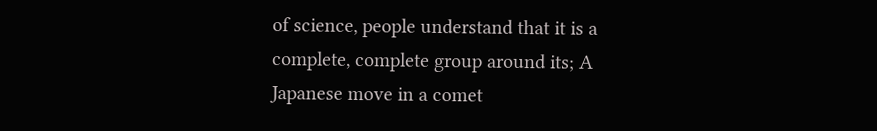of science, people understand that it is a complete, complete group around its; A Japanese move in a comet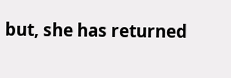but, she has returned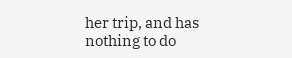her trip, and has nothing to do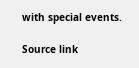with special events.

Source link